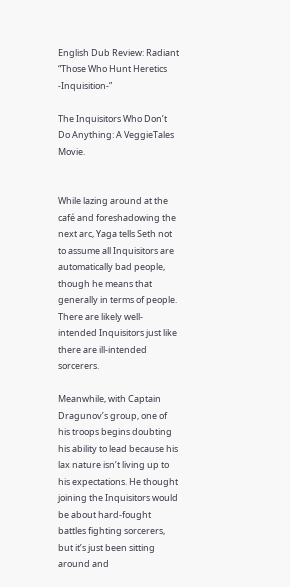English Dub Review: Radiant “Those Who Hunt Heretics -Inquisition-”

The Inquisitors Who Don’t Do Anything: A VeggieTales Movie.


While lazing around at the café and foreshadowing the next arc, Yaga tells Seth not to assume all Inquisitors are automatically bad people, though he means that generally in terms of people. There are likely well-intended Inquisitors just like there are ill-intended sorcerers.

Meanwhile, with Captain Dragunov’s group, one of his troops begins doubting his ability to lead because his lax nature isn’t living up to his expectations. He thought joining the Inquisitors would be about hard-fought battles fighting sorcerers, but it’s just been sitting around and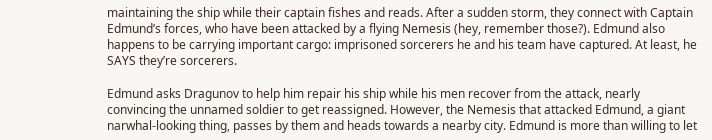maintaining the ship while their captain fishes and reads. After a sudden storm, they connect with Captain Edmund’s forces, who have been attacked by a flying Nemesis (hey, remember those?). Edmund also happens to be carrying important cargo: imprisoned sorcerers he and his team have captured. At least, he SAYS they’re sorcerers.

Edmund asks Dragunov to help him repair his ship while his men recover from the attack, nearly convincing the unnamed soldier to get reassigned. However, the Nemesis that attacked Edmund, a giant narwhal-looking thing, passes by them and heads towards a nearby city. Edmund is more than willing to let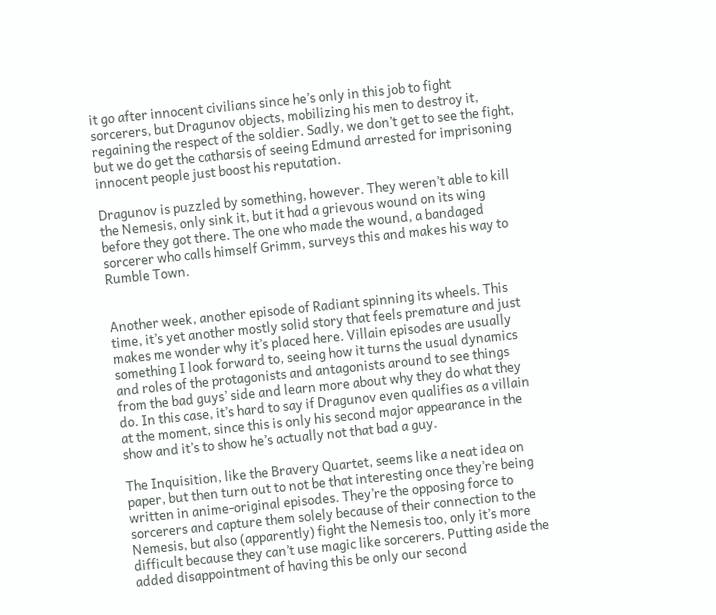it go after innocent civilians since he’s only in this job to fight sorcerers, but Dragunov objects, mobilizing his men to destroy it, regaining the respect of the soldier. Sadly, we don’t get to see the fight, but we do get the catharsis of seeing Edmund arrested for imprisoning innocent people just boost his reputation.

Dragunov is puzzled by something, however. They weren’t able to kill the Nemesis, only sink it, but it had a grievous wound on its wing before they got there. The one who made the wound, a bandaged sorcerer who calls himself Grimm, surveys this and makes his way to Rumble Town.


Another week, another episode of Radiant spinning its wheels. This time, it’s yet another mostly solid story that feels premature and just makes me wonder why it’s placed here. Villain episodes are usually something I look forward to, seeing how it turns the usual dynamics and roles of the protagonists and antagonists around to see things from the bad guys’ side and learn more about why they do what they do. In this case, it’s hard to say if Dragunov even qualifies as a villain at the moment, since this is only his second major appearance in the show and it’s to show he’s actually not that bad a guy.

The Inquisition, like the Bravery Quartet, seems like a neat idea on paper, but then turn out to not be that interesting once they’re being written in anime-original episodes. They’re the opposing force to sorcerers and capture them solely because of their connection to the Nemesis, but also (apparently) fight the Nemesis too, only it’s more difficult because they can’t use magic like sorcerers. Putting aside the added disappointment of having this be only our second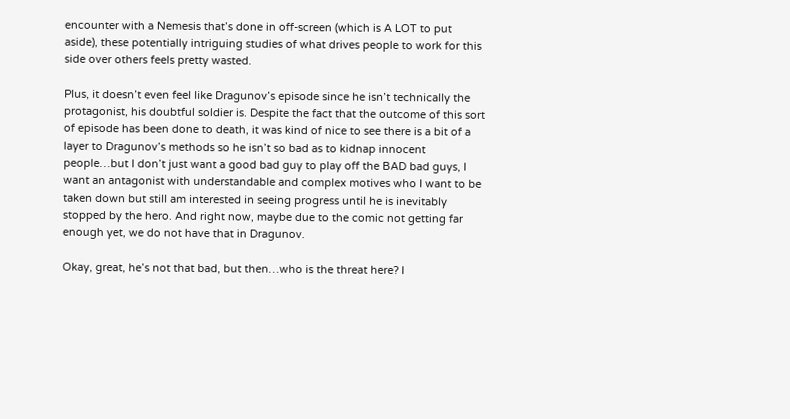encounter with a Nemesis that’s done in off-screen (which is A LOT to put aside), these potentially intriguing studies of what drives people to work for this side over others feels pretty wasted.

Plus, it doesn’t even feel like Dragunov’s episode since he isn’t technically the protagonist, his doubtful soldier is. Despite the fact that the outcome of this sort of episode has been done to death, it was kind of nice to see there is a bit of a layer to Dragunov’s methods so he isn’t so bad as to kidnap innocent people…but I don’t just want a good bad guy to play off the BAD bad guys, I want an antagonist with understandable and complex motives who I want to be taken down but still am interested in seeing progress until he is inevitably stopped by the hero. And right now, maybe due to the comic not getting far enough yet, we do not have that in Dragunov.

Okay, great, he’s not that bad, but then…who is the threat here? I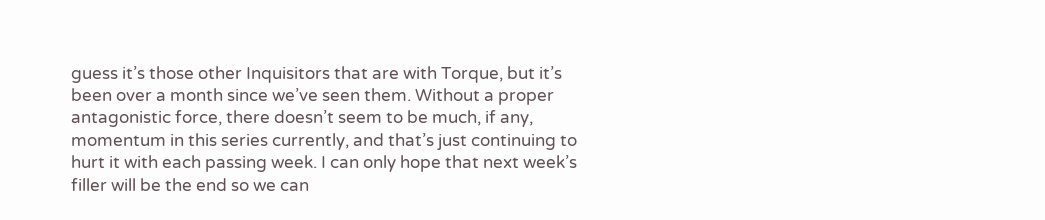guess it’s those other Inquisitors that are with Torque, but it’s been over a month since we’ve seen them. Without a proper antagonistic force, there doesn’t seem to be much, if any, momentum in this series currently, and that’s just continuing to hurt it with each passing week. I can only hope that next week’s filler will be the end so we can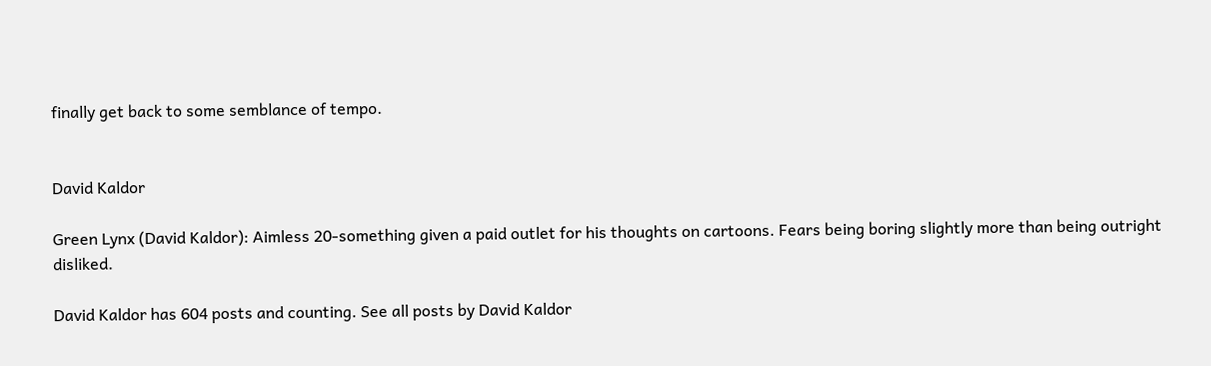finally get back to some semblance of tempo.


David Kaldor

Green Lynx (David Kaldor): Aimless 20-something given a paid outlet for his thoughts on cartoons. Fears being boring slightly more than being outright disliked.

David Kaldor has 604 posts and counting. See all posts by David Kaldor